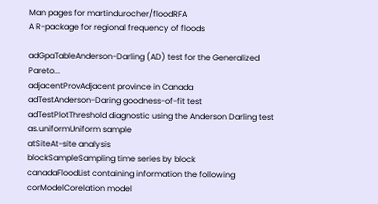Man pages for martindurocher/floodRFA
A R-package for regional frequency of floods

adGpaTableAnderson-Darling (AD) test for the Generalized Pareto...
adjacentProvAdjacent province in Canada
adTestAnderson-Daring goodness-of-fit test
adTestPlotThreshold diagnostic using the Anderson Darling test
as.uniformUniform sample
atSiteAt-site analysis
blockSampleSampling time series by block
canadaFloodList containing information the following
corModelCorelation model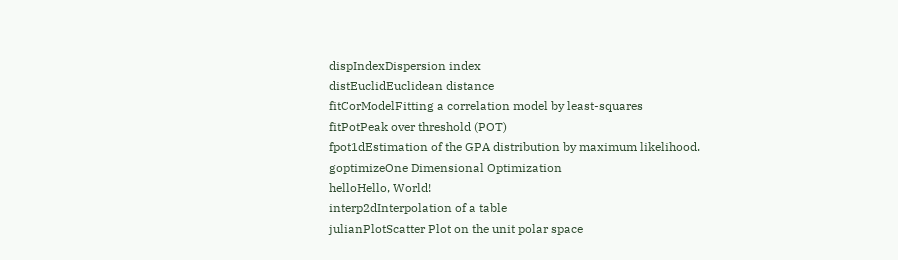dispIndexDispersion index
distEuclidEuclidean distance
fitCorModelFitting a correlation model by least-squares
fitPotPeak over threshold (POT)
fpot1dEstimation of the GPA distribution by maximum likelihood.
goptimizeOne Dimensional Optimization
helloHello, World!
interp2dInterpolation of a table
julianPlotScatter Plot on the unit polar space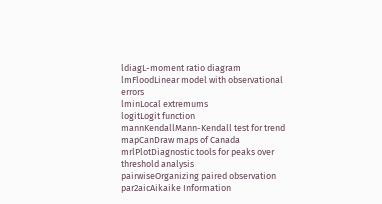ldiagL-moment ratio diagram
lmFloodLinear model with observational errors
lminLocal extremums
logitLogit function
mannKendallMann-Kendall test for trend
mapCanDraw maps of Canada
mrlPlotDiagnostic tools for peaks over threshold analysis
pairwiseOrganizing paired observation
par2aicAikaike Information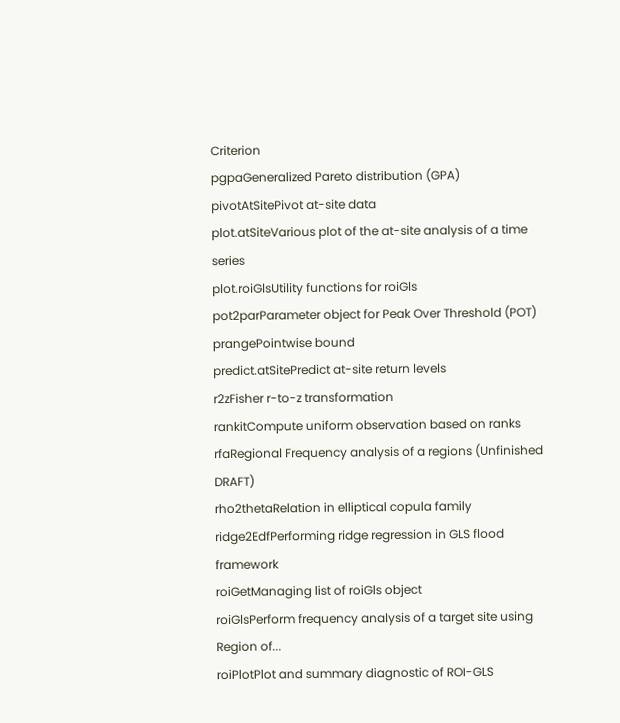Criterion
pgpaGeneralized Pareto distribution (GPA)
pivotAtSitePivot at-site data
plot.atSiteVarious plot of the at-site analysis of a time series
plot.roiGlsUtility functions for roiGls
pot2parParameter object for Peak Over Threshold (POT)
prangePointwise bound
predict.atSitePredict at-site return levels
r2zFisher r-to-z transformation
rankitCompute uniform observation based on ranks
rfaRegional Frequency analysis of a regions (Unfinished DRAFT)
rho2thetaRelation in elliptical copula family
ridge2EdfPerforming ridge regression in GLS flood framework
roiGetManaging list of roiGls object
roiGlsPerform frequency analysis of a target site using Region of...
roiPlotPlot and summary diagnostic of ROI-GLS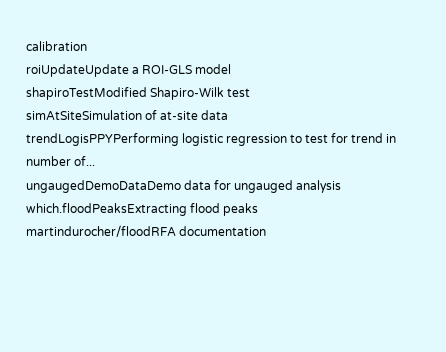calibration
roiUpdateUpdate a ROI-GLS model
shapiroTestModified Shapiro-Wilk test
simAtSiteSimulation of at-site data
trendLogisPPYPerforming logistic regression to test for trend in number of...
ungaugedDemoDataDemo data for ungauged analysis
which.floodPeaksExtracting flood peaks
martindurocher/floodRFA documentation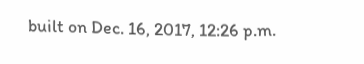built on Dec. 16, 2017, 12:26 p.m.